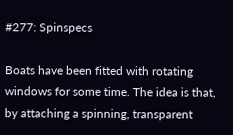#277: Spinspecs

Boats have been fitted with rotating windows for some time. The idea is that, by attaching a spinning, transparent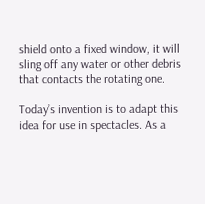shield onto a fixed window, it will sling off any water or other debris that contacts the rotating one.

Today’s invention is to adapt this idea for use in spectacles. As a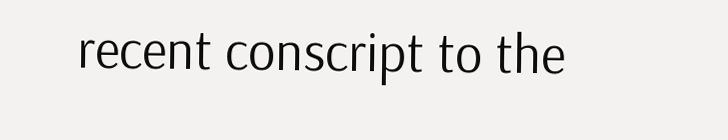recent conscript to the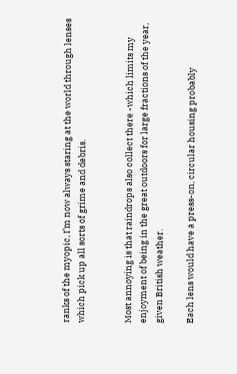ranks of the myopic, I’m now always staring at the world through lenses which pick up all sorts of grime and debris.


Most annoying is that raindrops also collect there -which limits my enjoyment of being in the great outdoors for large fractions of the year, given British weather.

Each lens would have a press-on, circular housing probably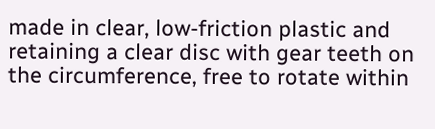made in clear, low-friction plastic and retaining a clear disc with gear teeth on the circumference, free to rotate within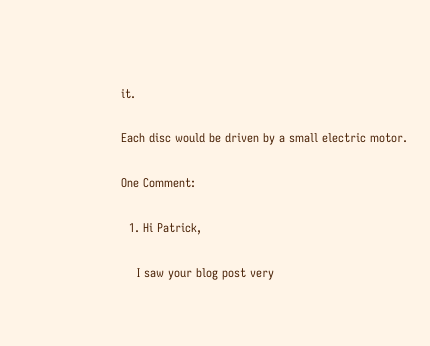it.

Each disc would be driven by a small electric motor.

One Comment:

  1. Hi Patrick,

    I saw your blog post very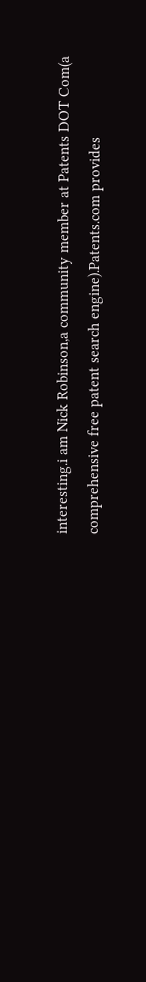interesting.i am Nick Robinson,a community member at Patents DOT Com(a comprehensive free patent search engine).Patents.com provides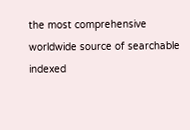the most comprehensive worldwide source of searchable indexed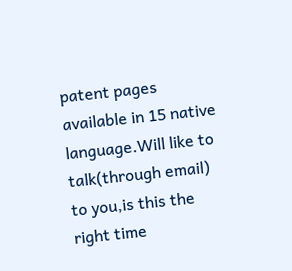patent pages available in 15 native language.Will like to talk(through email) to you,is this the right time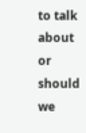to talk about or should we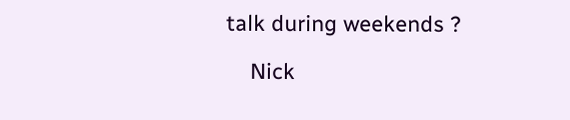talk during weekends ?

    Nick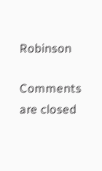Robinson

Comments are closed